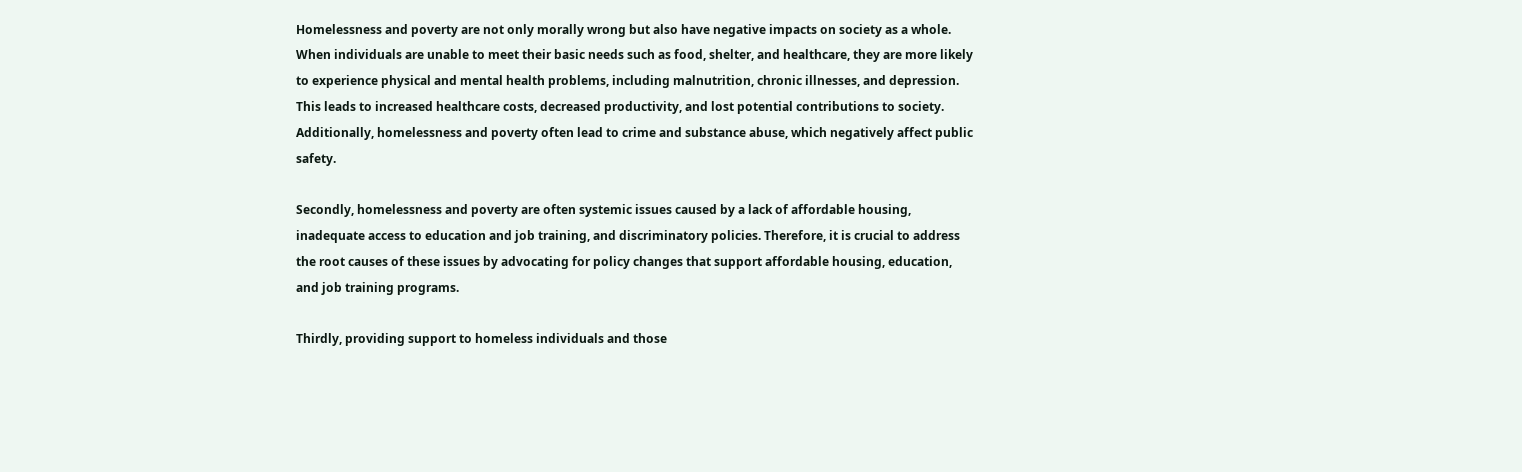Homelessness and poverty are not only morally wrong but also have negative impacts on society as a whole. When individuals are unable to meet their basic needs such as food, shelter, and healthcare, they are more likely to experience physical and mental health problems, including malnutrition, chronic illnesses, and depression. This leads to increased healthcare costs, decreased productivity, and lost potential contributions to society. Additionally, homelessness and poverty often lead to crime and substance abuse, which negatively affect public safety.

Secondly, homelessness and poverty are often systemic issues caused by a lack of affordable housing, inadequate access to education and job training, and discriminatory policies. Therefore, it is crucial to address the root causes of these issues by advocating for policy changes that support affordable housing, education, and job training programs.

Thirdly, providing support to homeless individuals and those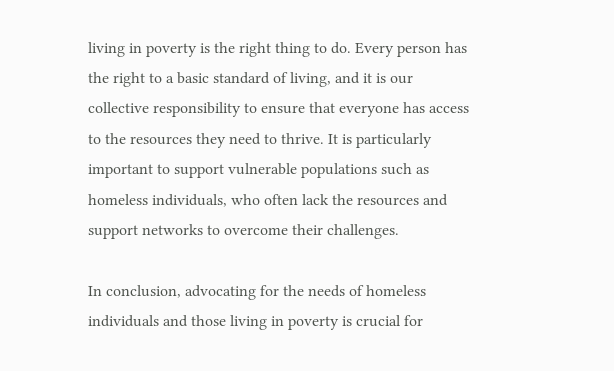living in poverty is the right thing to do. Every person has the right to a basic standard of living, and it is our collective responsibility to ensure that everyone has access to the resources they need to thrive. It is particularly important to support vulnerable populations such as homeless individuals, who often lack the resources and support networks to overcome their challenges.

In conclusion, advocating for the needs of homeless individuals and those living in poverty is crucial for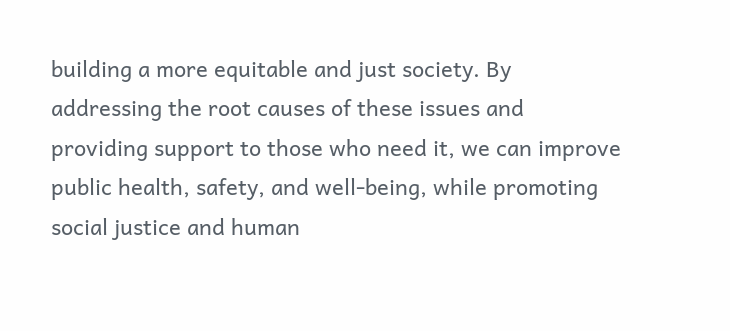building a more equitable and just society. By addressing the root causes of these issues and providing support to those who need it, we can improve public health, safety, and well-being, while promoting social justice and human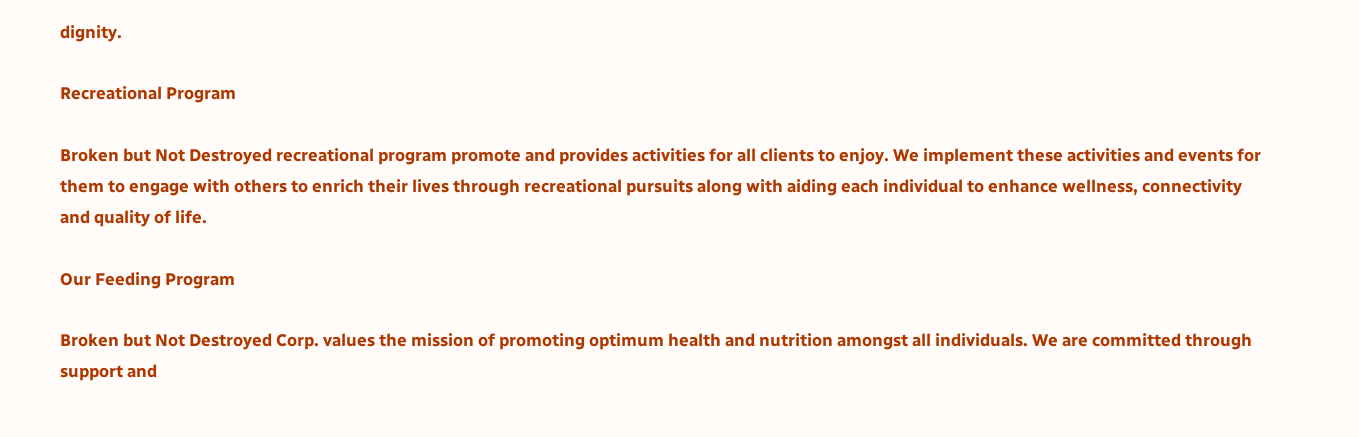dignity.

Recreational Program

Broken but Not Destroyed recreational program promote and provides activities for all clients to enjoy. We implement these activities and events for them to engage with others to enrich their lives through recreational pursuits along with aiding each individual to enhance wellness, connectivity and quality of life.

Our Feeding Program

Broken but Not Destroyed Corp. values the mission of promoting optimum health and nutrition amongst all individuals. We are committed through support and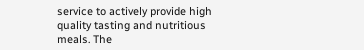service to actively provide high quality tasting and nutritious meals. The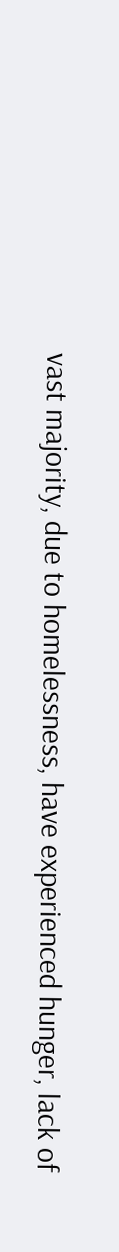vast majority, due to homelessness, have experienced hunger, lack of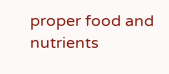proper food and nutrients